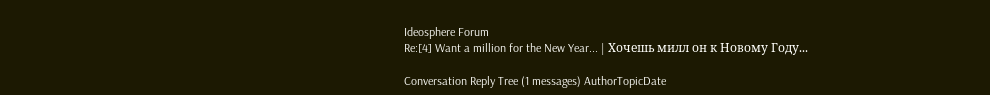Ideosphere Forum
Re:[4] Want a million for the New Year... | Хочешь милл он к Новому Году...

Conversation Reply Tree (1 messages) AuthorTopicDate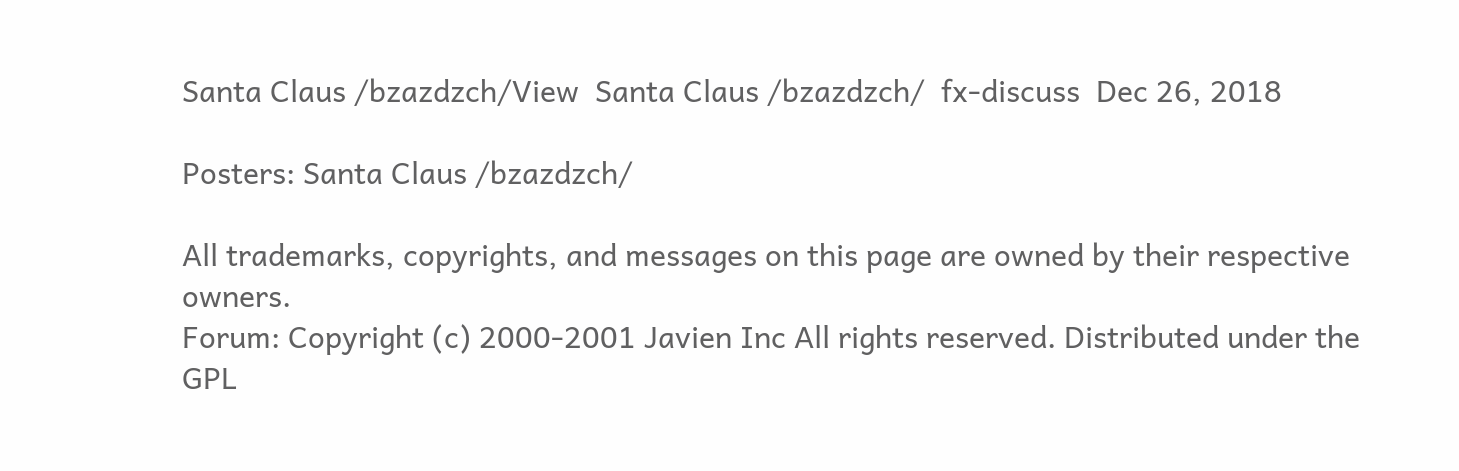Santa Claus /bzazdzch/View  Santa Claus /bzazdzch/  fx-discuss  Dec 26, 2018

Posters: Santa Claus /bzazdzch/

All trademarks, copyrights, and messages on this page are owned by their respective owners.
Forum: Copyright (c) 2000-2001 Javien Inc All rights reserved. Distributed under the GPL